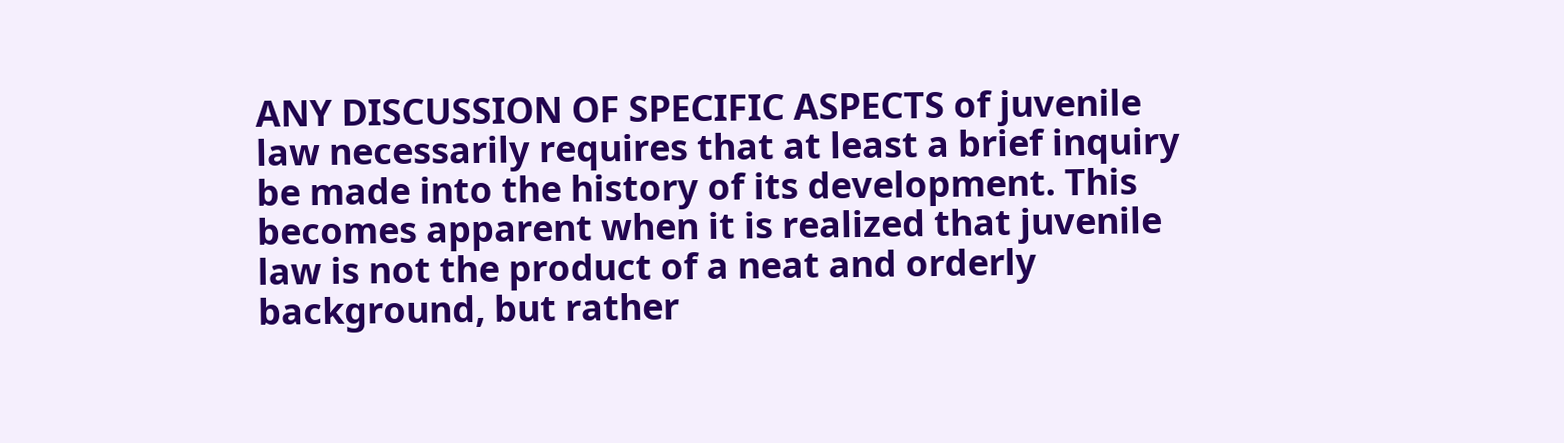ANY DISCUSSION OF SPECIFIC ASPECTS of juvenile law necessarily requires that at least a brief inquiry be made into the history of its development. This becomes apparent when it is realized that juvenile law is not the product of a neat and orderly background, but rather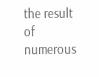the result of numerous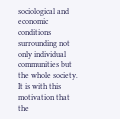sociological and economic conditions surrounding not only individual communities but the whole society. It is with this motivation that the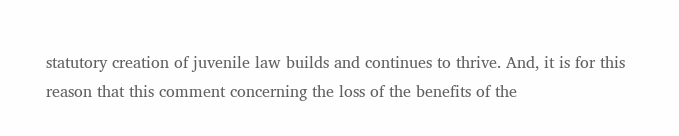statutory creation of juvenile law builds and continues to thrive. And, it is for this reason that this comment concerning the loss of the benefits of the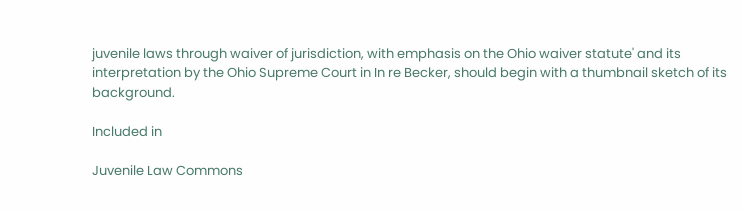juvenile laws through waiver of jurisdiction, with emphasis on the Ohio waiver statute' and its interpretation by the Ohio Supreme Court in In re Becker, should begin with a thumbnail sketch of its background.

Included in

Juvenile Law Commons